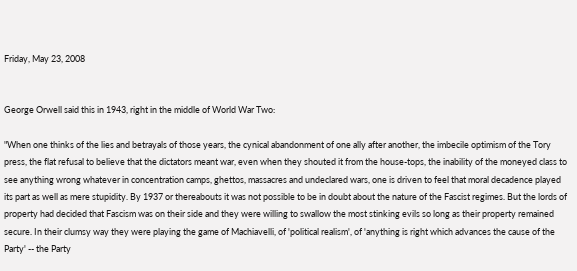Friday, May 23, 2008


George Orwell said this in 1943, right in the middle of World War Two:

"When one thinks of the lies and betrayals of those years, the cynical abandonment of one ally after another, the imbecile optimism of the Tory press, the flat refusal to believe that the dictators meant war, even when they shouted it from the house-tops, the inability of the moneyed class to see anything wrong whatever in concentration camps, ghettos, massacres and undeclared wars, one is driven to feel that moral decadence played its part as well as mere stupidity. By 1937 or thereabouts it was not possible to be in doubt about the nature of the Fascist regimes. But the lords of property had decided that Fascism was on their side and they were willing to swallow the most stinking evils so long as their property remained secure. In their clumsy way they were playing the game of Machiavelli, of 'political realism', of 'anything is right which advances the cause of the Party' -- the Party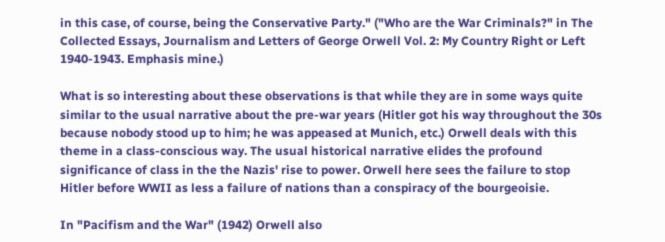in this case, of course, being the Conservative Party." ("Who are the War Criminals?" in The Collected Essays, Journalism and Letters of George Orwell Vol. 2: My Country Right or Left 1940-1943. Emphasis mine.)

What is so interesting about these observations is that while they are in some ways quite similar to the usual narrative about the pre-war years (Hitler got his way throughout the 30s because nobody stood up to him; he was appeased at Munich, etc.) Orwell deals with this theme in a class-conscious way. The usual historical narrative elides the profound significance of class in the the Nazis' rise to power. Orwell here sees the failure to stop Hitler before WWII as less a failure of nations than a conspiracy of the bourgeoisie.

In "Pacifism and the War" (1942) Orwell also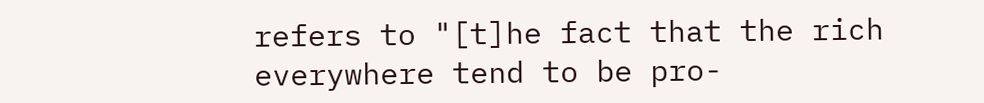refers to "[t]he fact that the rich everywhere tend to be pro-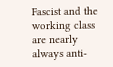Fascist and the working class are nearly always anti-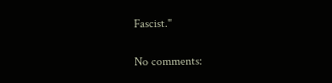Fascist."

No comments: